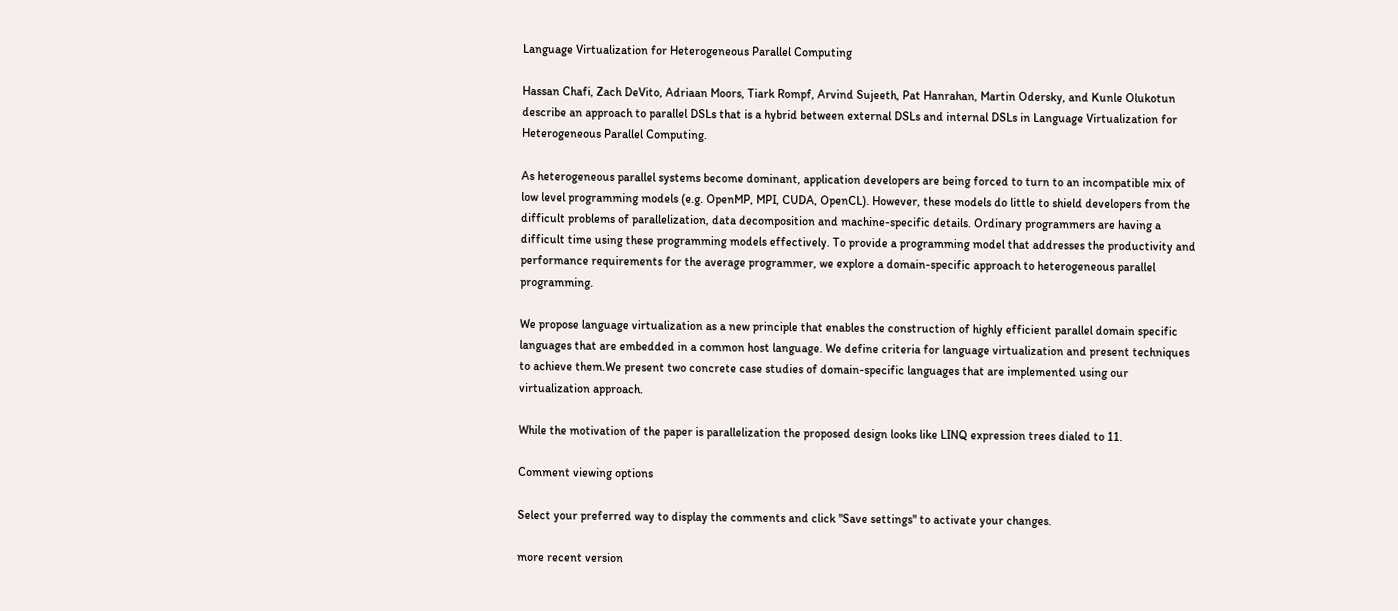Language Virtualization for Heterogeneous Parallel Computing

Hassan Chafi, Zach DeVito, Adriaan Moors, Tiark Rompf, Arvind Sujeeth, Pat Hanrahan, Martin Odersky, and Kunle Olukotun describe an approach to parallel DSLs that is a hybrid between external DSLs and internal DSLs in Language Virtualization for Heterogeneous Parallel Computing.

As heterogeneous parallel systems become dominant, application developers are being forced to turn to an incompatible mix of low level programming models (e.g. OpenMP, MPI, CUDA, OpenCL). However, these models do little to shield developers from the difficult problems of parallelization, data decomposition and machine-specific details. Ordinary programmers are having a difficult time using these programming models effectively. To provide a programming model that addresses the productivity and performance requirements for the average programmer, we explore a domain-specific approach to heterogeneous parallel programming.

We propose language virtualization as a new principle that enables the construction of highly efficient parallel domain specific languages that are embedded in a common host language. We define criteria for language virtualization and present techniques to achieve them.We present two concrete case studies of domain-specific languages that are implemented using our virtualization approach.

While the motivation of the paper is parallelization the proposed design looks like LINQ expression trees dialed to 11.

Comment viewing options

Select your preferred way to display the comments and click "Save settings" to activate your changes.

more recent version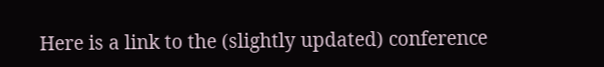Here is a link to the (slightly updated) conference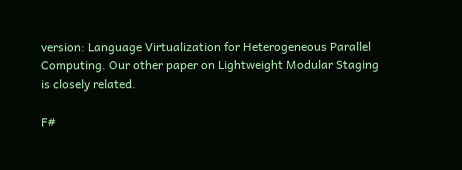version: Language Virtualization for Heterogeneous Parallel Computing. Our other paper on Lightweight Modular Staging is closely related.

F#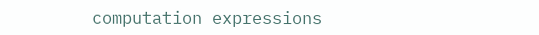computation expressions